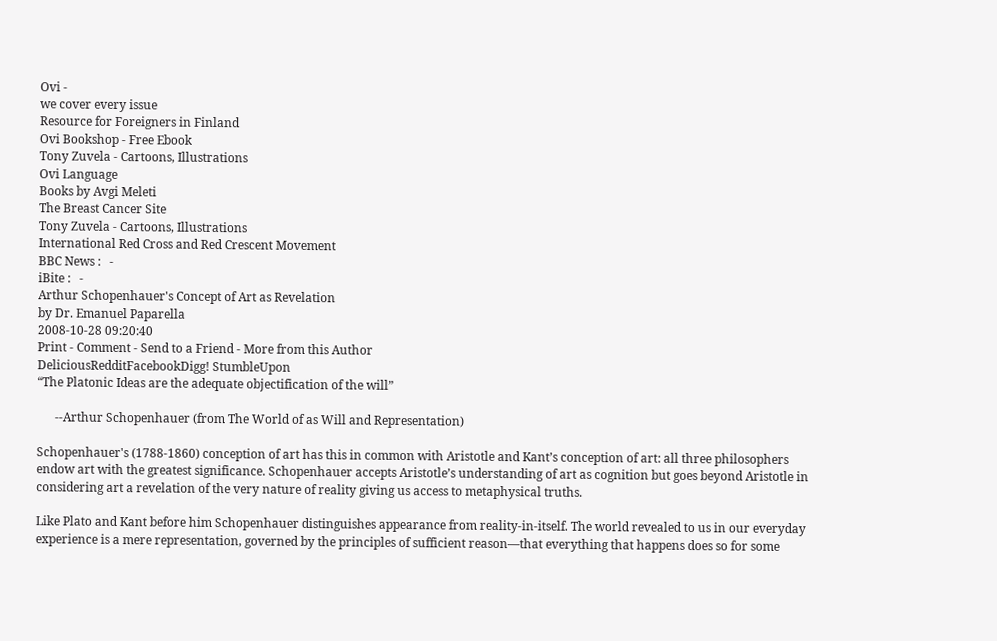Ovi -
we cover every issue
Resource for Foreigners in Finland
Ovi Bookshop - Free Ebook
Tony Zuvela - Cartoons, Illustrations
Ovi Language
Books by Avgi Meleti
The Breast Cancer Site
Tony Zuvela - Cartoons, Illustrations
International Red Cross and Red Crescent Movement
BBC News :   -
iBite :   -
Arthur Schopenhauer's Concept of Art as Revelation
by Dr. Emanuel Paparella
2008-10-28 09:20:40
Print - Comment - Send to a Friend - More from this Author
DeliciousRedditFacebookDigg! StumbleUpon
“The Platonic Ideas are the adequate objectification of the will”

      --Arthur Schopenhauer (from The World of as Will and Representation)

Schopenhauer's (1788-1860) conception of art has this in common with Aristotle and Kant’s conception of art: all three philosophers endow art with the greatest significance. Schopenhauer accepts Aristotle’s understanding of art as cognition but goes beyond Aristotle in considering art a revelation of the very nature of reality giving us access to metaphysical truths.

Like Plato and Kant before him Schopenhauer distinguishes appearance from reality-in-itself. The world revealed to us in our everyday experience is a mere representation, governed by the principles of sufficient reason—that everything that happens does so for some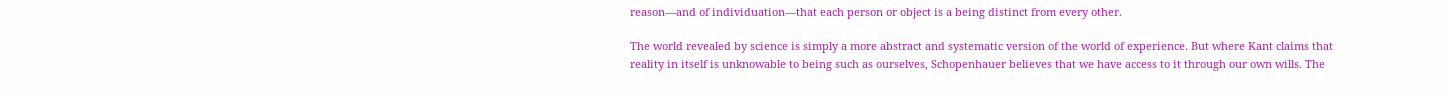reason—and of individuation—that each person or object is a being distinct from every other.

The world revealed by science is simply a more abstract and systematic version of the world of experience. But where Kant claims that reality in itself is unknowable to being such as ourselves, Schopenhauer believes that we have access to it through our own wills. The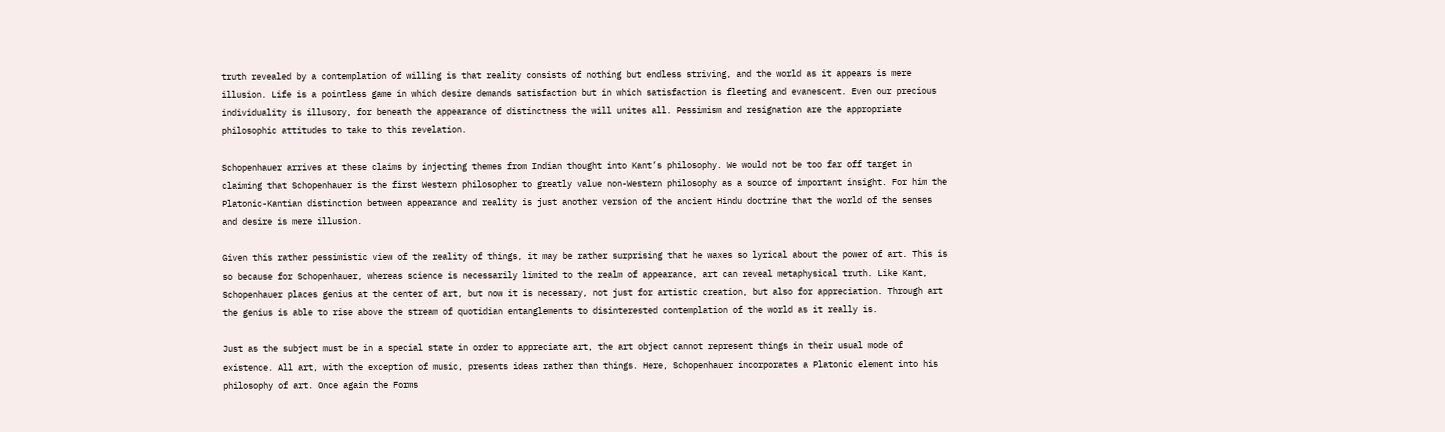truth revealed by a contemplation of willing is that reality consists of nothing but endless striving, and the world as it appears is mere illusion. Life is a pointless game in which desire demands satisfaction but in which satisfaction is fleeting and evanescent. Even our precious individuality is illusory, for beneath the appearance of distinctness the will unites all. Pessimism and resignation are the appropriate philosophic attitudes to take to this revelation.

Schopenhauer arrives at these claims by injecting themes from Indian thought into Kant’s philosophy. We would not be too far off target in claiming that Schopenhauer is the first Western philosopher to greatly value non-Western philosophy as a source of important insight. For him the Platonic-Kantian distinction between appearance and reality is just another version of the ancient Hindu doctrine that the world of the senses and desire is mere illusion.

Given this rather pessimistic view of the reality of things, it may be rather surprising that he waxes so lyrical about the power of art. This is so because for Schopenhauer, whereas science is necessarily limited to the realm of appearance, art can reveal metaphysical truth. Like Kant, Schopenhauer places genius at the center of art, but now it is necessary, not just for artistic creation, but also for appreciation. Through art the genius is able to rise above the stream of quotidian entanglements to disinterested contemplation of the world as it really is.

Just as the subject must be in a special state in order to appreciate art, the art object cannot represent things in their usual mode of existence. All art, with the exception of music, presents ideas rather than things. Here, Schopenhauer incorporates a Platonic element into his philosophy of art. Once again the Forms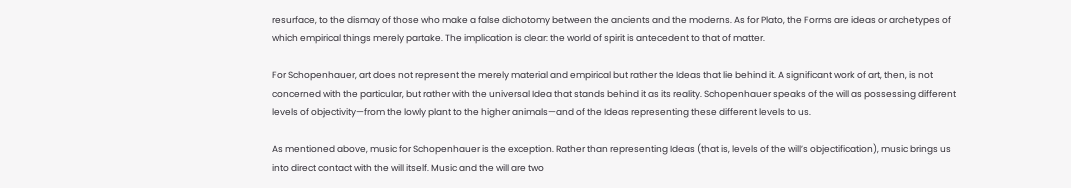resurface, to the dismay of those who make a false dichotomy between the ancients and the moderns. As for Plato, the Forms are ideas or archetypes of which empirical things merely partake. The implication is clear: the world of spirit is antecedent to that of matter.

For Schopenhauer, art does not represent the merely material and empirical but rather the Ideas that lie behind it. A significant work of art, then, is not concerned with the particular, but rather with the universal Idea that stands behind it as its reality. Schopenhauer speaks of the will as possessing different levels of objectivity—from the lowly plant to the higher animals—and of the Ideas representing these different levels to us.

As mentioned above, music for Schopenhauer is the exception. Rather than representing Ideas (that is, levels of the will’s objectification), music brings us into direct contact with the will itself. Music and the will are two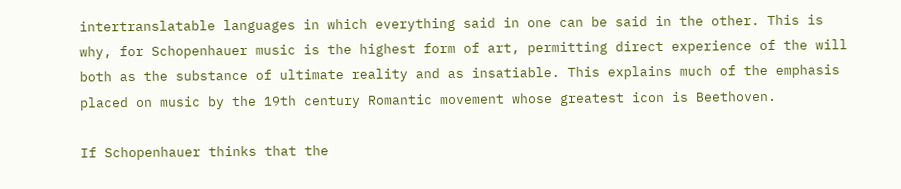intertranslatable languages in which everything said in one can be said in the other. This is why, for Schopenhauer music is the highest form of art, permitting direct experience of the will both as the substance of ultimate reality and as insatiable. This explains much of the emphasis placed on music by the 19th century Romantic movement whose greatest icon is Beethoven.

If Schopenhauer thinks that the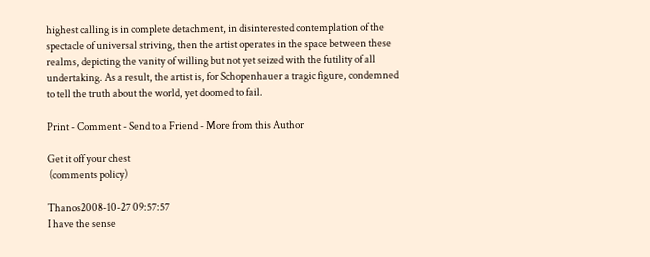highest calling is in complete detachment, in disinterested contemplation of the spectacle of universal striving, then the artist operates in the space between these realms, depicting the vanity of willing but not yet seized with the futility of all undertaking. As a result, the artist is, for Schopenhauer a tragic figure, condemned to tell the truth about the world, yet doomed to fail.

Print - Comment - Send to a Friend - More from this Author

Get it off your chest
 (comments policy)

Thanos2008-10-27 09:57:57
I have the sense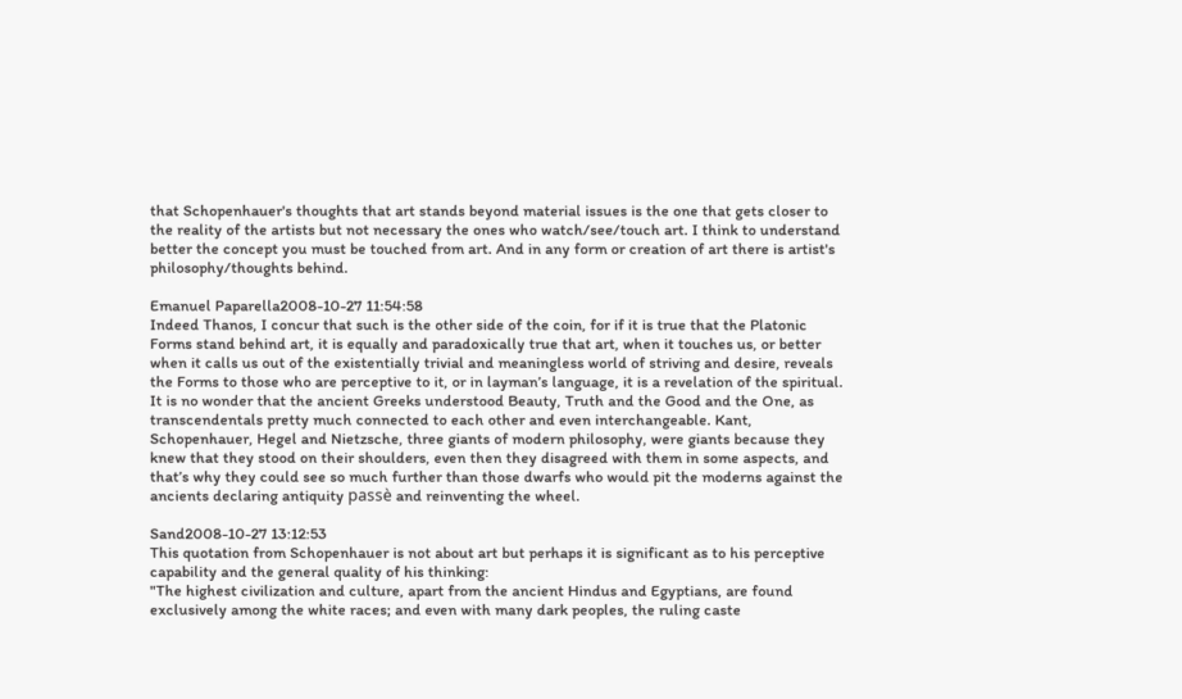that Schopenhauer's thoughts that art stands beyond material issues is the one that gets closer to the reality of the artists but not necessary the ones who watch/see/touch art. I think to understand better the concept you must be touched from art. And in any form or creation of art there is artist's philosophy/thoughts behind.

Emanuel Paparella2008-10-27 11:54:58
Indeed Thanos, I concur that such is the other side of the coin, for if it is true that the Platonic Forms stand behind art, it is equally and paradoxically true that art, when it touches us, or better when it calls us out of the existentially trivial and meaningless world of striving and desire, reveals the Forms to those who are perceptive to it, or in layman’s language, it is a revelation of the spiritual. It is no wonder that the ancient Greeks understood Beauty, Truth and the Good and the One, as transcendentals pretty much connected to each other and even interchangeable. Kant, Schopenhauer, Hegel and Nietzsche, three giants of modern philosophy, were giants because they knew that they stood on their shoulders, even then they disagreed with them in some aspects, and that’s why they could see so much further than those dwarfs who would pit the moderns against the ancients declaring antiquity passè and reinventing the wheel.

Sand2008-10-27 13:12:53
This quotation from Schopenhauer is not about art but perhaps it is significant as to his perceptive capability and the general quality of his thinking:
"The highest civilization and culture, apart from the ancient Hindus and Egyptians, are found exclusively among the white races; and even with many dark peoples, the ruling caste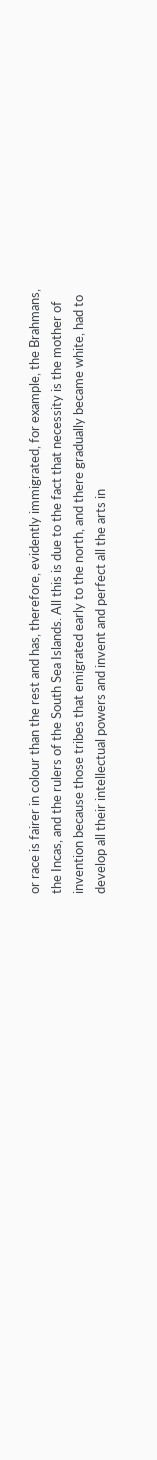or race is fairer in colour than the rest and has, therefore, evidently immigrated, for example, the Brahmans, the Incas, and the rulers of the South Sea Islands. All this is due to the fact that necessity is the mother of invention because those tribes that emigrated early to the north, and there gradually became white, had to develop all their intellectual powers and invent and perfect all the arts in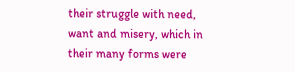their struggle with need, want and misery, which in their many forms were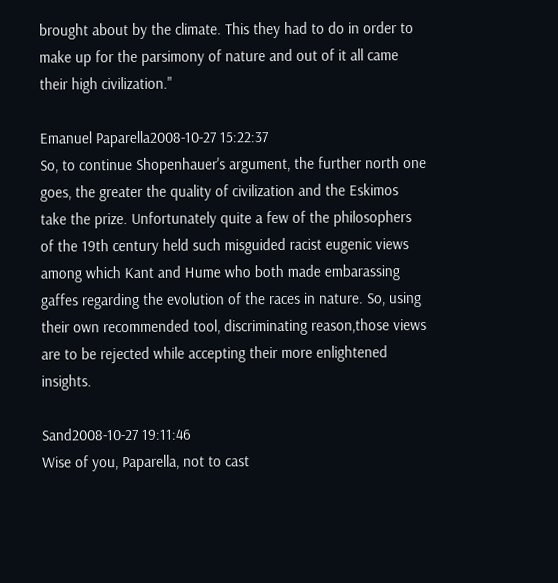brought about by the climate. This they had to do in order to make up for the parsimony of nature and out of it all came their high civilization."

Emanuel Paparella2008-10-27 15:22:37
So, to continue Shopenhauer's argument, the further north one goes, the greater the quality of civilization and the Eskimos take the prize. Unfortunately quite a few of the philosophers of the 19th century held such misguided racist eugenic views among which Kant and Hume who both made embarassing gaffes regarding the evolution of the races in nature. So, using their own recommended tool, discriminating reason,those views are to be rejected while accepting their more enlightened insights.

Sand2008-10-27 19:11:46
Wise of you, Paparella, not to cast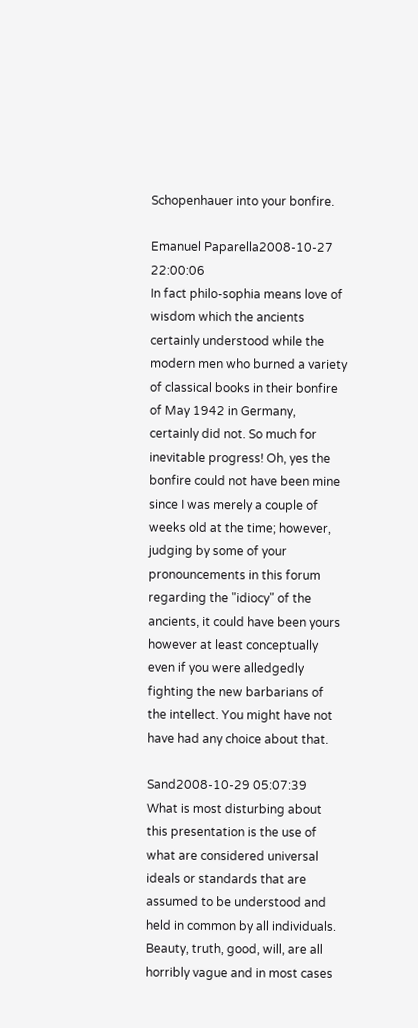Schopenhauer into your bonfire.

Emanuel Paparella2008-10-27 22:00:06
In fact philo-sophia means love of wisdom which the ancients certainly understood while the modern men who burned a variety of classical books in their bonfire of May 1942 in Germany, certainly did not. So much for inevitable progress! Oh, yes the bonfire could not have been mine since I was merely a couple of weeks old at the time; however, judging by some of your pronouncements in this forum regarding the "idiocy" of the ancients, it could have been yours however at least conceptually even if you were alledgedly fighting the new barbarians of the intellect. You might have not have had any choice about that.

Sand2008-10-29 05:07:39
What is most disturbing about this presentation is the use of what are considered universal ideals or standards that are assumed to be understood and held in common by all individuals. Beauty, truth, good, will, are all horribly vague and in most cases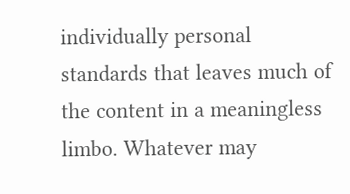individually personal standards that leaves much of the content in a meaningless limbo. Whatever may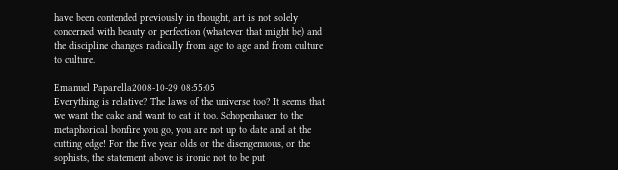have been contended previously in thought, art is not solely concerned with beauty or perfection (whatever that might be) and the discipline changes radically from age to age and from culture to culture.

Emanuel Paparella2008-10-29 08:55:05
Everything is relative? The laws of the universe too? It seems that we want the cake and want to eat it too. Schopenhauer to the metaphorical bonfire you go, you are not up to date and at the cutting edge! For the five year olds or the disengenuous, or the sophists, the statement above is ironic not to be put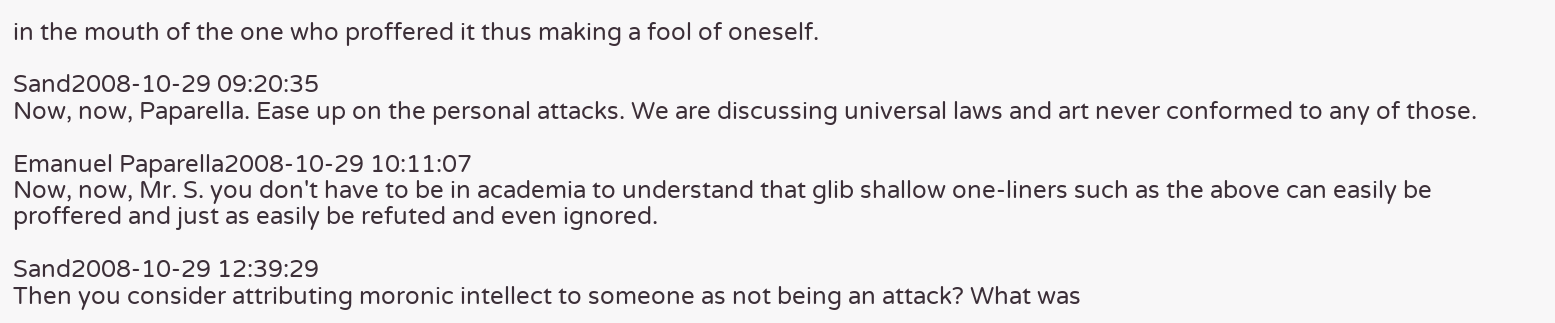in the mouth of the one who proffered it thus making a fool of oneself.

Sand2008-10-29 09:20:35
Now, now, Paparella. Ease up on the personal attacks. We are discussing universal laws and art never conformed to any of those.

Emanuel Paparella2008-10-29 10:11:07
Now, now, Mr. S. you don't have to be in academia to understand that glib shallow one-liners such as the above can easily be proffered and just as easily be refuted and even ignored.

Sand2008-10-29 12:39:29
Then you consider attributing moronic intellect to someone as not being an attack? What was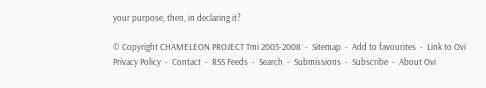your purpose, then, in declaring it?

© Copyright CHAMELEON PROJECT Tmi 2005-2008  -  Sitemap  -  Add to favourites  -  Link to Ovi
Privacy Policy  -  Contact  -  RSS Feeds  -  Search  -  Submissions  -  Subscribe  -  About Ovi